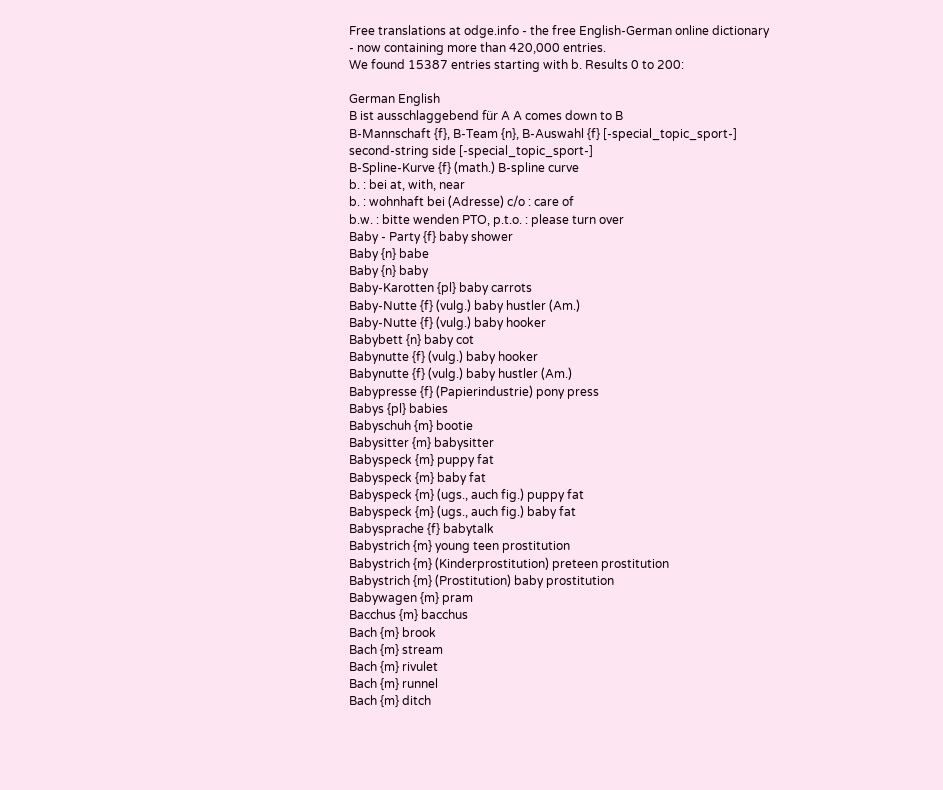Free translations at odge.info - the free English-German online dictionary - now containing more than 420,000 entries.
We found 15387 entries starting with b. Results 0 to 200:

German English
B ist ausschlaggebend für A A comes down to B
B-Mannschaft {f}, B-Team {n}, B-Auswahl {f} [-special_topic_sport-] second-string side [-special_topic_sport-]
B-Spline-Kurve {f} (math.) B-spline curve
b. : bei at, with, near
b. : wohnhaft bei (Adresse) c/o : care of
b.w. : bitte wenden PTO, p.t.o. : please turn over
Baby - Party {f} baby shower
Baby {n} babe
Baby {n} baby
Baby-Karotten {pl} baby carrots
Baby-Nutte {f} (vulg.) baby hustler (Am.)
Baby-Nutte {f} (vulg.) baby hooker
Babybett {n} baby cot
Babynutte {f} (vulg.) baby hooker
Babynutte {f} (vulg.) baby hustler (Am.)
Babypresse {f} (Papierindustrie) pony press
Babys {pl} babies
Babyschuh {m} bootie
Babysitter {m} babysitter
Babyspeck {m} puppy fat
Babyspeck {m} baby fat
Babyspeck {m} (ugs., auch fig.) puppy fat
Babyspeck {m} (ugs., auch fig.) baby fat
Babysprache {f} babytalk
Babystrich {m} young teen prostitution
Babystrich {m} (Kinderprostitution) preteen prostitution
Babystrich {m} (Prostitution) baby prostitution
Babywagen {m} pram
Bacchus {m} bacchus
Bach {m} brook
Bach {m} stream
Bach {m} rivulet
Bach {m} runnel
Bach {m} ditch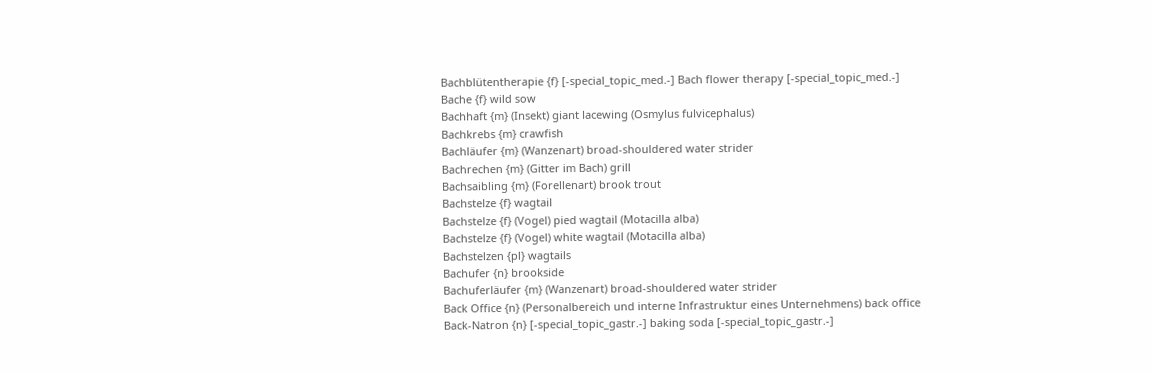Bachblütentherapie {f} [-special_topic_med.-] Bach flower therapy [-special_topic_med.-]
Bache {f} wild sow
Bachhaft {m} (Insekt) giant lacewing (Osmylus fulvicephalus)
Bachkrebs {m} crawfish
Bachläufer {m} (Wanzenart) broad-shouldered water strider
Bachrechen {m} (Gitter im Bach) grill
Bachsaibling {m} (Forellenart) brook trout
Bachstelze {f} wagtail
Bachstelze {f} (Vogel) pied wagtail (Motacilla alba)
Bachstelze {f} (Vogel) white wagtail (Motacilla alba)
Bachstelzen {pl} wagtails
Bachufer {n} brookside
Bachuferläufer {m} (Wanzenart) broad-shouldered water strider
Back Office {n} (Personalbereich und interne Infrastruktur eines Unternehmens) back office
Back-Natron {n} [-special_topic_gastr.-] baking soda [-special_topic_gastr.-]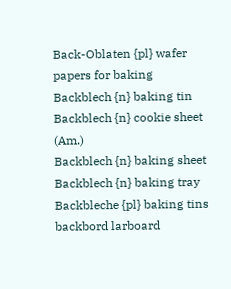Back-Oblaten {pl} wafer papers for baking
Backblech {n} baking tin
Backblech {n} cookie sheet (Am.)
Backblech {n} baking sheet
Backblech {n} baking tray
Backbleche {pl} baking tins
backbord larboard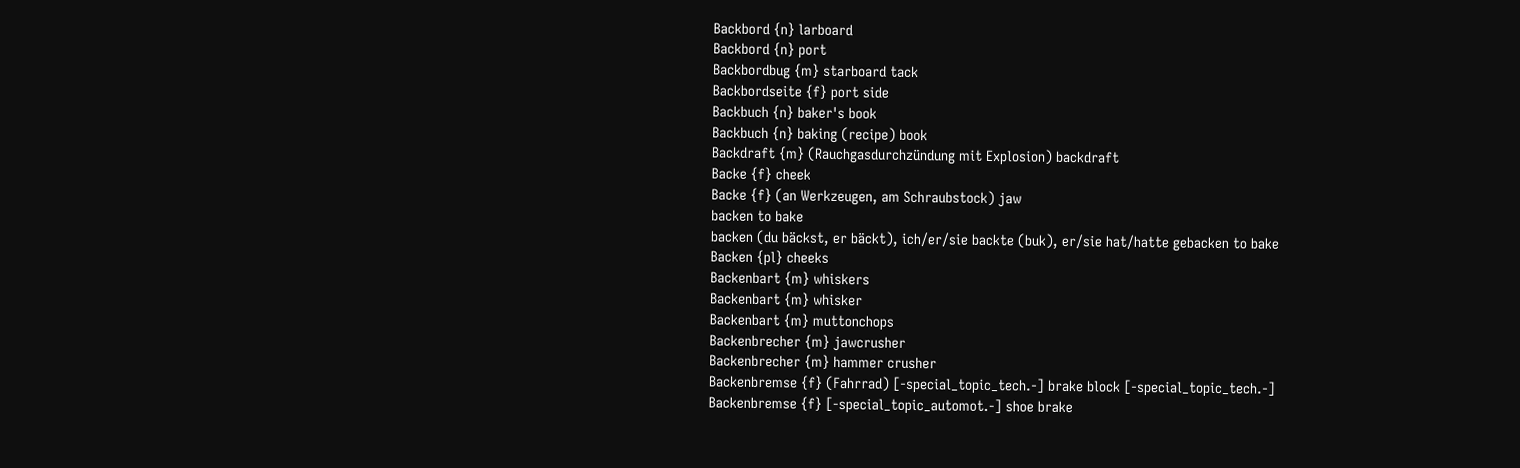Backbord {n} larboard
Backbord {n} port
Backbordbug {m} starboard tack
Backbordseite {f} port side
Backbuch {n} baker's book
Backbuch {n} baking (recipe) book
Backdraft {m} (Rauchgasdurchzündung mit Explosion) backdraft
Backe {f} cheek
Backe {f} (an Werkzeugen, am Schraubstock) jaw
backen to bake
backen (du bäckst, er bäckt), ich/er/sie backte (buk), er/sie hat/hatte gebacken to bake
Backen {pl} cheeks
Backenbart {m} whiskers
Backenbart {m} whisker
Backenbart {m} muttonchops
Backenbrecher {m} jawcrusher
Backenbrecher {m} hammer crusher
Backenbremse {f} (Fahrrad) [-special_topic_tech.-] brake block [-special_topic_tech.-]
Backenbremse {f} [-special_topic_automot.-] shoe brake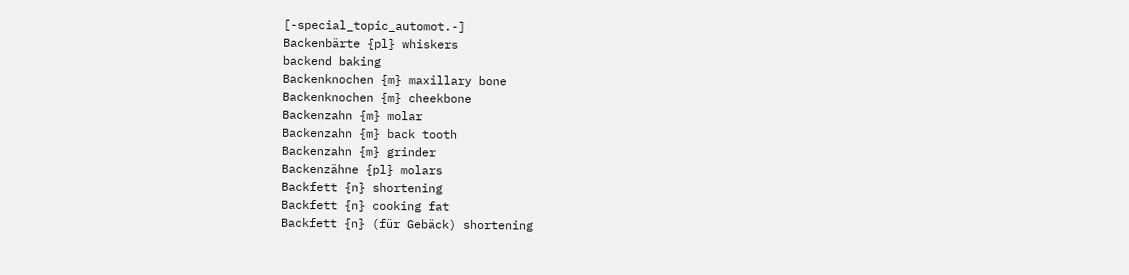[-special_topic_automot.-]
Backenbärte {pl} whiskers
backend baking
Backenknochen {m} maxillary bone
Backenknochen {m} cheekbone
Backenzahn {m} molar
Backenzahn {m} back tooth
Backenzahn {m} grinder
Backenzähne {pl} molars
Backfett {n} shortening
Backfett {n} cooking fat
Backfett {n} (für Gebäck) shortening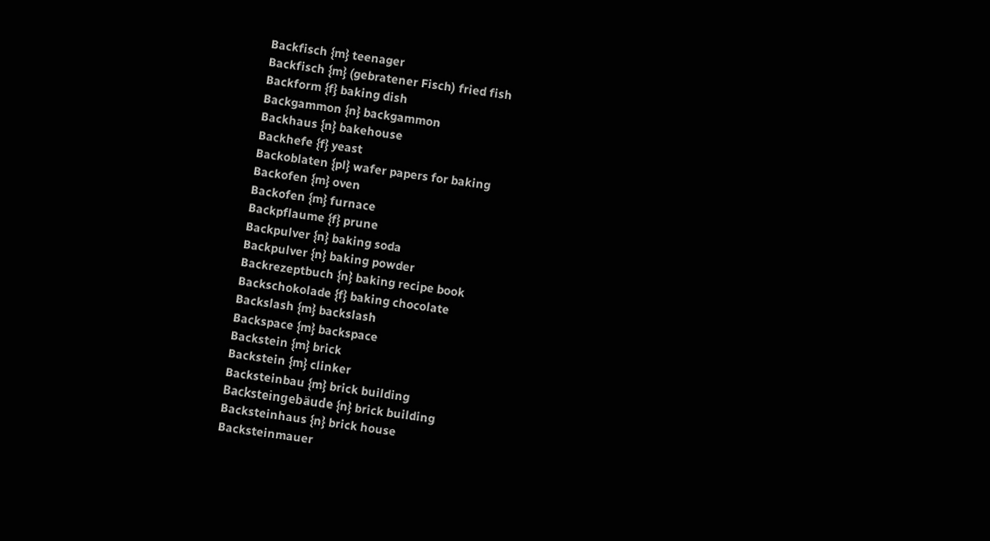Backfisch {m} teenager
Backfisch {m} (gebratener Fisch) fried fish
Backform {f} baking dish
Backgammon {n} backgammon
Backhaus {n} bakehouse
Backhefe {f} yeast
Backoblaten {pl} wafer papers for baking
Backofen {m} oven
Backofen {m} furnace
Backpflaume {f} prune
Backpulver {n} baking soda
Backpulver {n} baking powder
Backrezeptbuch {n} baking recipe book
Backschokolade {f} baking chocolate
Backslash {m} backslash
Backspace {m} backspace
Backstein {m} brick
Backstein {m} clinker
Backsteinbau {m} brick building
Backsteingebäude {n} brick building
Backsteinhaus {n} brick house
Backsteinmauer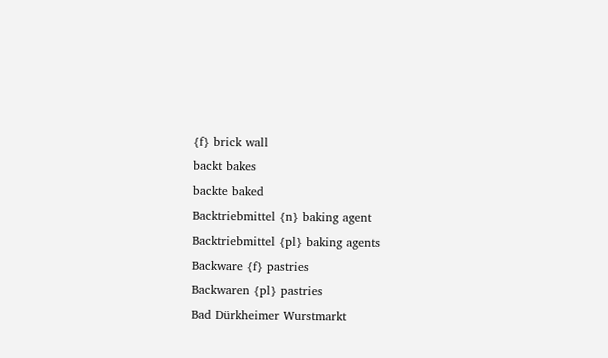{f} brick wall
backt bakes
backte baked
Backtriebmittel {n} baking agent
Backtriebmittel {pl} baking agents
Backware {f} pastries
Backwaren {pl} pastries
Bad Dürkheimer Wurstmarkt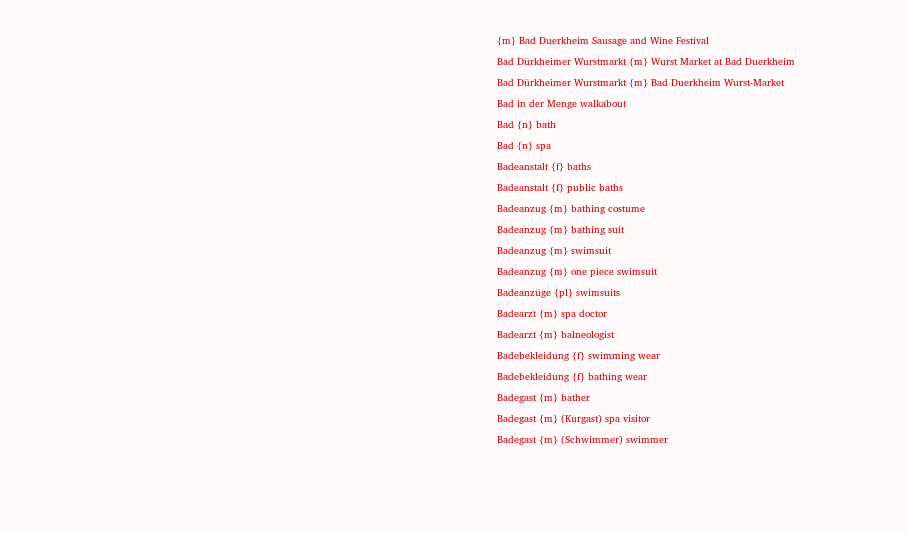{m} Bad Duerkheim Sausage and Wine Festival
Bad Dürkheimer Wurstmarkt {m} Wurst Market at Bad Duerkheim
Bad Dürkheimer Wurstmarkt {m} Bad Duerkheim Wurst-Market
Bad in der Menge walkabout
Bad {n} bath
Bad {n} spa
Badeanstalt {f} baths
Badeanstalt {f} public baths
Badeanzug {m} bathing costume
Badeanzug {m} bathing suit
Badeanzug {m} swimsuit
Badeanzug {m} one piece swimsuit
Badeanzüge {pl} swimsuits
Badearzt {m} spa doctor
Badearzt {m} balneologist
Badebekleidung {f} swimming wear
Badebekleidung {f} bathing wear
Badegast {m} bather
Badegast {m} (Kurgast) spa visitor
Badegast {m} (Schwimmer) swimmer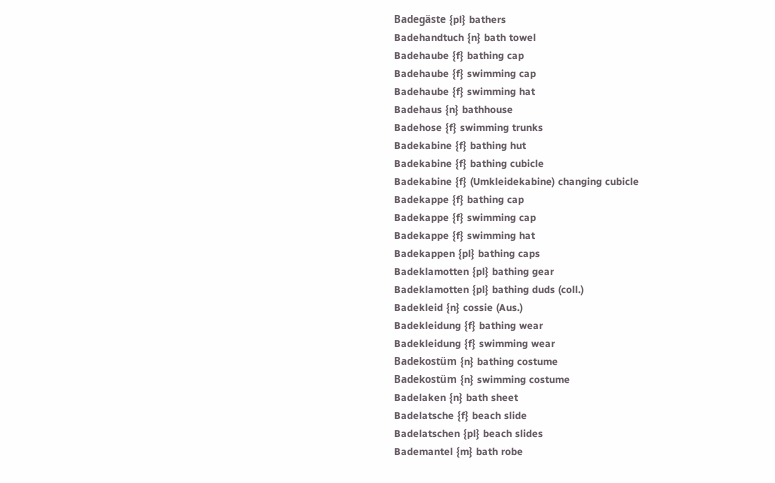Badegäste {pl} bathers
Badehandtuch {n} bath towel
Badehaube {f} bathing cap
Badehaube {f} swimming cap
Badehaube {f} swimming hat
Badehaus {n} bathhouse
Badehose {f} swimming trunks
Badekabine {f} bathing hut
Badekabine {f} bathing cubicle
Badekabine {f} (Umkleidekabine) changing cubicle
Badekappe {f} bathing cap
Badekappe {f} swimming cap
Badekappe {f} swimming hat
Badekappen {pl} bathing caps
Badeklamotten {pl} bathing gear
Badeklamotten {pl} bathing duds (coll.)
Badekleid {n} cossie (Aus.)
Badekleidung {f} bathing wear
Badekleidung {f} swimming wear
Badekostüm {n} bathing costume
Badekostüm {n} swimming costume
Badelaken {n} bath sheet
Badelatsche {f} beach slide
Badelatschen {pl} beach slides
Bademantel {m} bath robe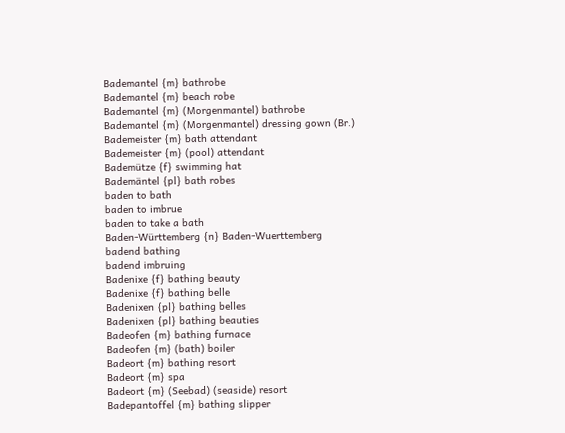Bademantel {m} bathrobe
Bademantel {m} beach robe
Bademantel {m} (Morgenmantel) bathrobe
Bademantel {m} (Morgenmantel) dressing gown (Br.)
Bademeister {m} bath attendant
Bademeister {m} (pool) attendant
Bademütze {f} swimming hat
Bademäntel {pl} bath robes
baden to bath
baden to imbrue
baden to take a bath
Baden-Württemberg {n} Baden-Wuerttemberg
badend bathing
badend imbruing
Badenixe {f} bathing beauty
Badenixe {f} bathing belle
Badenixen {pl} bathing belles
Badenixen {pl} bathing beauties
Badeofen {m} bathing furnace
Badeofen {m} (bath) boiler
Badeort {m} bathing resort
Badeort {m} spa
Badeort {m} (Seebad) (seaside) resort
Badepantoffel {m} bathing slipper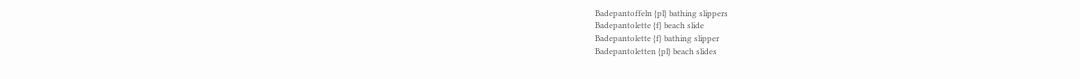Badepantoffeln {pl} bathing slippers
Badepantolette {f} beach slide
Badepantolette {f} bathing slipper
Badepantoletten {pl} beach slides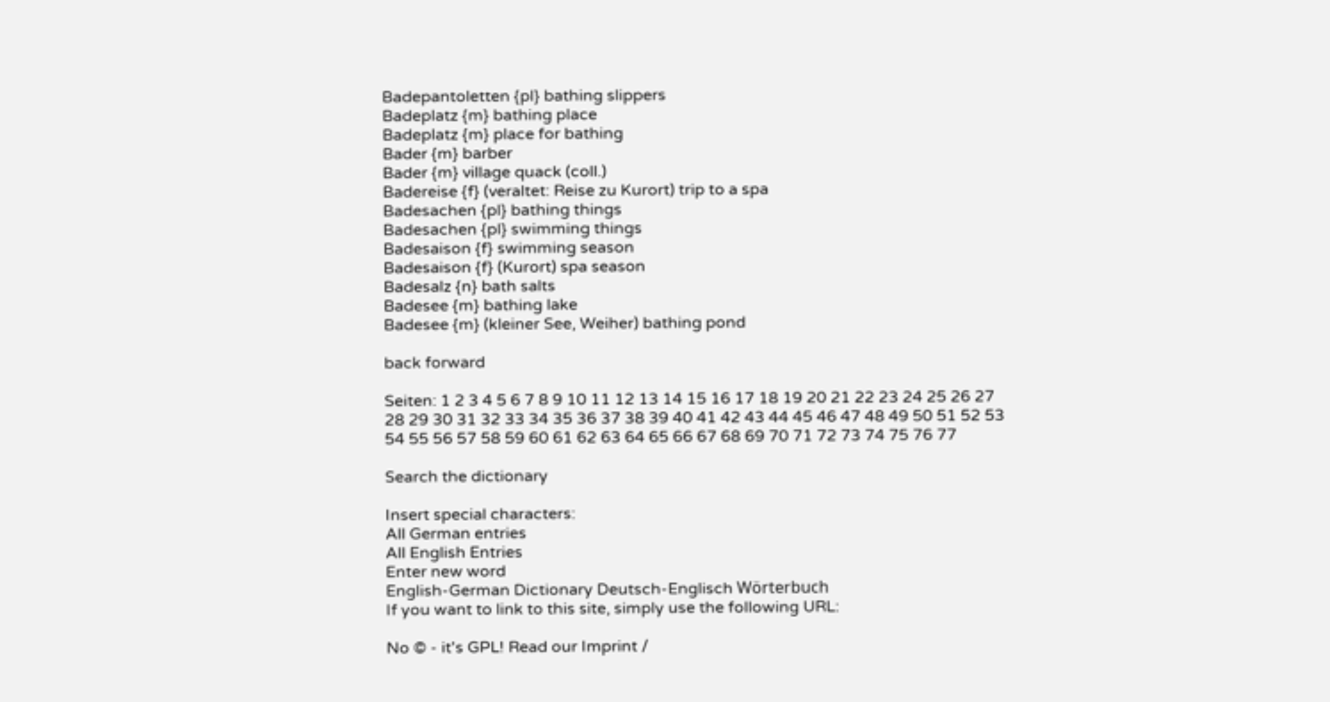Badepantoletten {pl} bathing slippers
Badeplatz {m} bathing place
Badeplatz {m} place for bathing
Bader {m} barber
Bader {m} village quack (coll.)
Badereise {f} (veraltet: Reise zu Kurort) trip to a spa
Badesachen {pl} bathing things
Badesachen {pl} swimming things
Badesaison {f} swimming season
Badesaison {f} (Kurort) spa season
Badesalz {n} bath salts
Badesee {m} bathing lake
Badesee {m} (kleiner See, Weiher) bathing pond

back forward

Seiten: 1 2 3 4 5 6 7 8 9 10 11 12 13 14 15 16 17 18 19 20 21 22 23 24 25 26 27 28 29 30 31 32 33 34 35 36 37 38 39 40 41 42 43 44 45 46 47 48 49 50 51 52 53 54 55 56 57 58 59 60 61 62 63 64 65 66 67 68 69 70 71 72 73 74 75 76 77

Search the dictionary

Insert special characters:
All German entries
All English Entries
Enter new word
English-German Dictionary Deutsch-Englisch Wörterbuch
If you want to link to this site, simply use the following URL:

No © - it's GPL! Read our Imprint /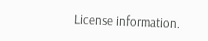License information.